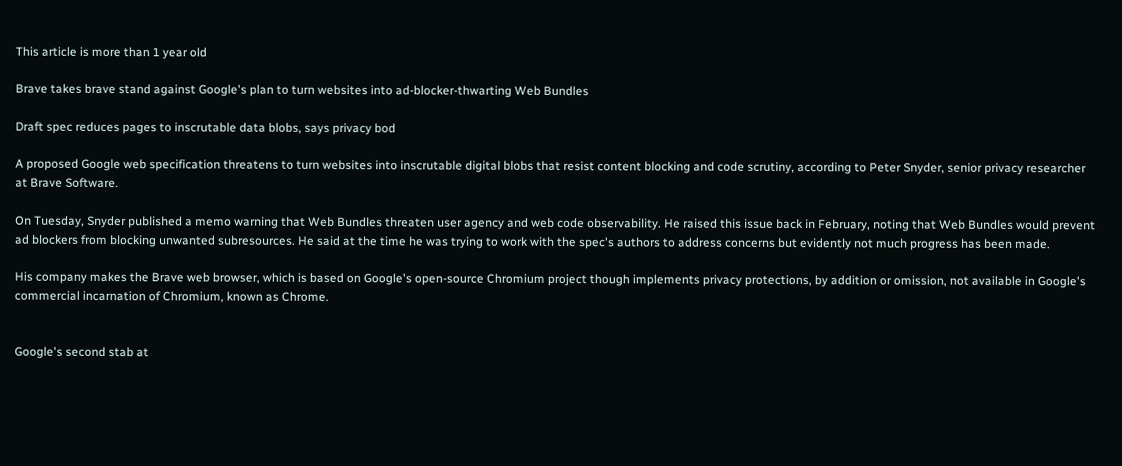This article is more than 1 year old

Brave takes brave stand against Google's plan to turn websites into ad-blocker-thwarting Web Bundles

Draft spec reduces pages to inscrutable data blobs, says privacy bod

A proposed Google web specification threatens to turn websites into inscrutable digital blobs that resist content blocking and code scrutiny, according to Peter Snyder, senior privacy researcher at Brave Software.

On Tuesday, Snyder published a memo warning that Web Bundles threaten user agency and web code observability. He raised this issue back in February, noting that Web Bundles would prevent ad blockers from blocking unwanted subresources. He said at the time he was trying to work with the spec's authors to address concerns but evidently not much progress has been made.

His company makes the Brave web browser, which is based on Google's open-source Chromium project though implements privacy protections, by addition or omission, not available in Google's commercial incarnation of Chromium, known as Chrome.


Google's second stab at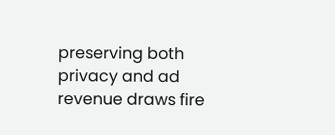preserving both privacy and ad revenue draws fire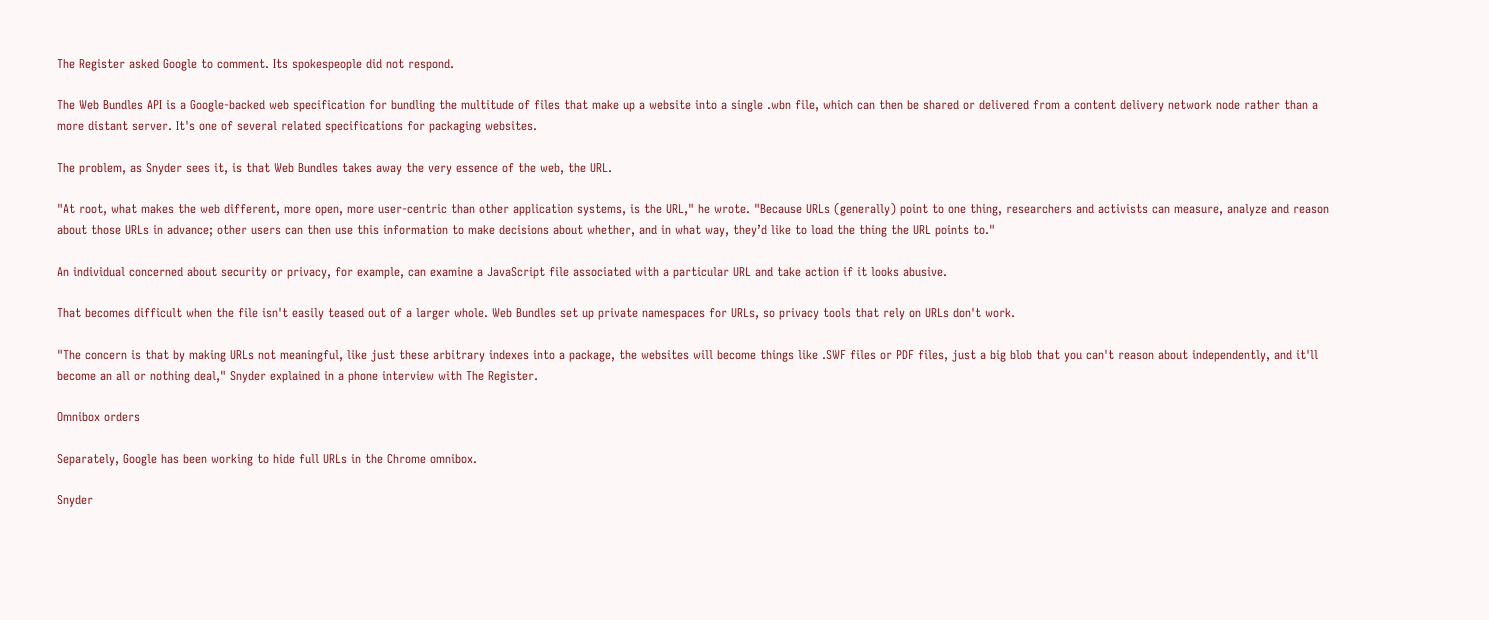The Register asked Google to comment. Its spokespeople did not respond.

The Web Bundles API is a Google-backed web specification for bundling the multitude of files that make up a website into a single .wbn file, which can then be shared or delivered from a content delivery network node rather than a more distant server. It's one of several related specifications for packaging websites.

The problem, as Snyder sees it, is that Web Bundles takes away the very essence of the web, the URL.

"At root, what makes the web different, more open, more user-centric than other application systems, is the URL," he wrote. "Because URLs (generally) point to one thing, researchers and activists can measure, analyze and reason about those URLs in advance; other users can then use this information to make decisions about whether, and in what way, they’d like to load the thing the URL points to."

An individual concerned about security or privacy, for example, can examine a JavaScript file associated with a particular URL and take action if it looks abusive.

That becomes difficult when the file isn't easily teased out of a larger whole. Web Bundles set up private namespaces for URLs, so privacy tools that rely on URLs don't work.

"The concern is that by making URLs not meaningful, like just these arbitrary indexes into a package, the websites will become things like .SWF files or PDF files, just a big blob that you can't reason about independently, and it'll become an all or nothing deal," Snyder explained in a phone interview with The Register.

Omnibox orders

Separately, Google has been working to hide full URLs in the Chrome omnibox.

Snyder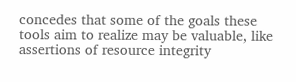concedes that some of the goals these tools aim to realize may be valuable, like assertions of resource integrity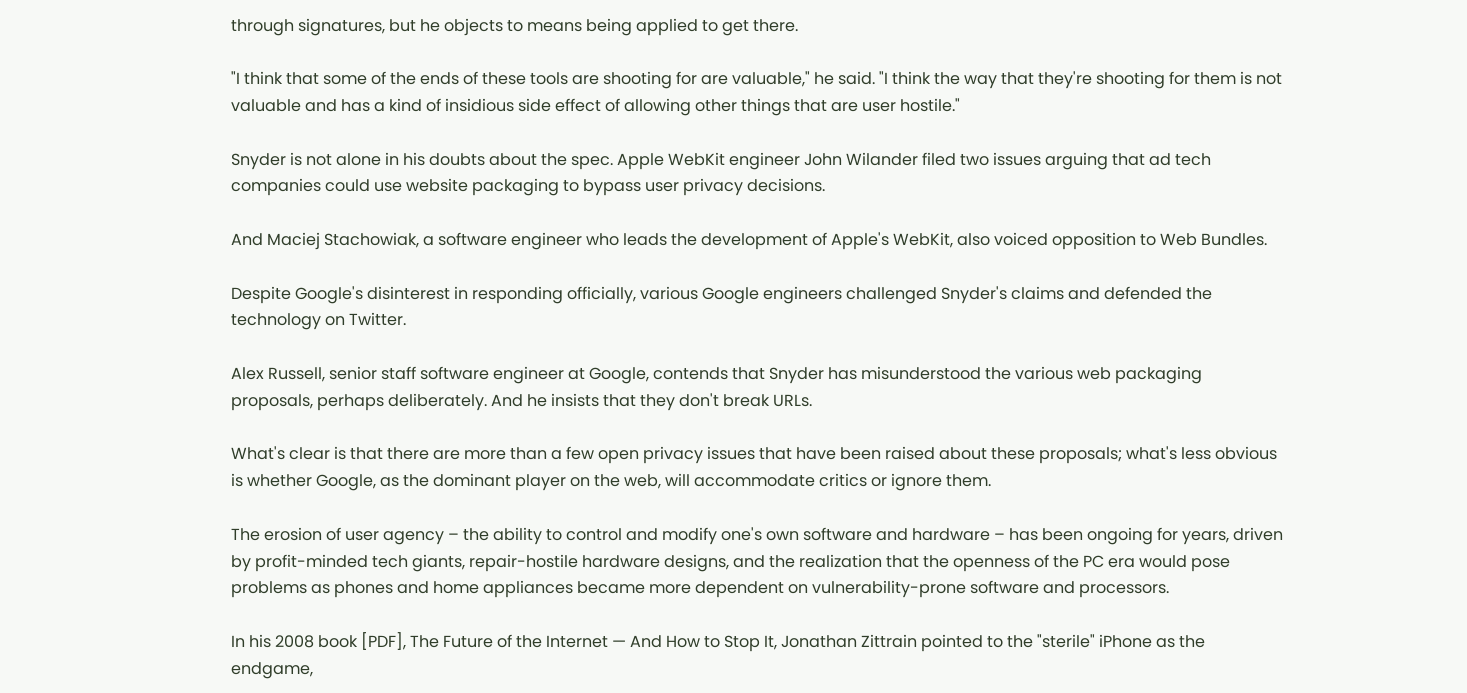through signatures, but he objects to means being applied to get there.

"I think that some of the ends of these tools are shooting for are valuable," he said. "I think the way that they're shooting for them is not valuable and has a kind of insidious side effect of allowing other things that are user hostile."

Snyder is not alone in his doubts about the spec. Apple WebKit engineer John Wilander filed two issues arguing that ad tech companies could use website packaging to bypass user privacy decisions.

And Maciej Stachowiak, a software engineer who leads the development of Apple's WebKit, also voiced opposition to Web Bundles.

Despite Google's disinterest in responding officially, various Google engineers challenged Snyder's claims and defended the technology on Twitter.

Alex Russell, senior staff software engineer at Google, contends that Snyder has misunderstood the various web packaging proposals, perhaps deliberately. And he insists that they don't break URLs.

What's clear is that there are more than a few open privacy issues that have been raised about these proposals; what's less obvious is whether Google, as the dominant player on the web, will accommodate critics or ignore them.

The erosion of user agency – the ability to control and modify one's own software and hardware – has been ongoing for years, driven by profit-minded tech giants, repair-hostile hardware designs, and the realization that the openness of the PC era would pose problems as phones and home appliances became more dependent on vulnerability-prone software and processors.

In his 2008 book [PDF], The Future of the Internet — And How to Stop It, Jonathan Zittrain pointed to the "sterile" iPhone as the endgame,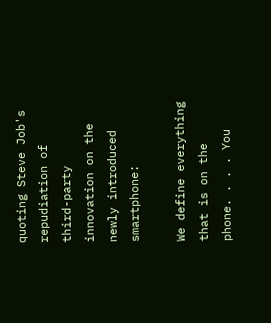quoting Steve Job's repudiation of third-party innovation on the newly introduced smartphone:

We define everything that is on the phone. . . . You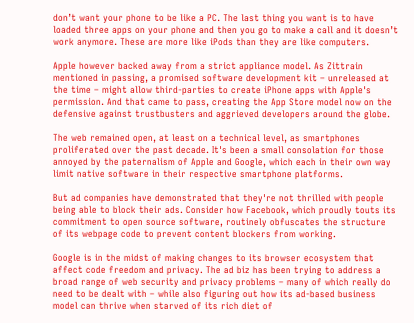don’t want your phone to be like a PC. The last thing you want is to have loaded three apps on your phone and then you go to make a call and it doesn’t work anymore. These are more like iPods than they are like computers.

Apple however backed away from a strict appliance model. As Zittrain mentioned in passing, a promised software development kit – unreleased at the time – might allow third-parties to create iPhone apps with Apple's permission. And that came to pass, creating the App Store model now on the defensive against trustbusters and aggrieved developers around the globe.

The web remained open, at least on a technical level, as smartphones proliferated over the past decade. It's been a small consolation for those annoyed by the paternalism of Apple and Google, which each in their own way limit native software in their respective smartphone platforms.

But ad companies have demonstrated that they're not thrilled with people being able to block their ads. Consider how Facebook, which proudly touts its commitment to open source software, routinely obfuscates the structure of its webpage code to prevent content blockers from working.

Google is in the midst of making changes to its browser ecosystem that affect code freedom and privacy. The ad biz has been trying to address a broad range of web security and privacy problems – many of which really do need to be dealt with – while also figuring out how its ad-based business model can thrive when starved of its rich diet of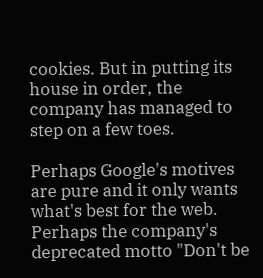cookies. But in putting its house in order, the company has managed to step on a few toes.

Perhaps Google's motives are pure and it only wants what's best for the web. Perhaps the company's deprecated motto "Don't be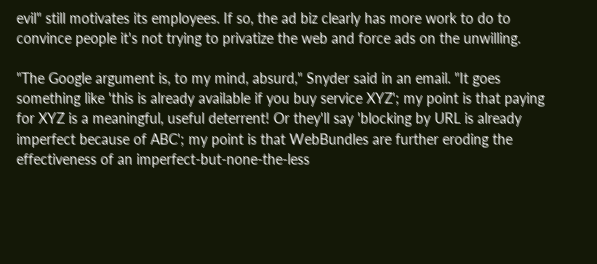evil" still motivates its employees. If so, the ad biz clearly has more work to do to convince people it's not trying to privatize the web and force ads on the unwilling.

"The Google argument is, to my mind, absurd," Snyder said in an email. "It goes something like 'this is already available if you buy service XYZ'; my point is that paying for XYZ is a meaningful, useful deterrent! Or they'll say 'blocking by URL is already imperfect because of ABC'; my point is that WebBundles are further eroding the effectiveness of an imperfect-but-none-the-less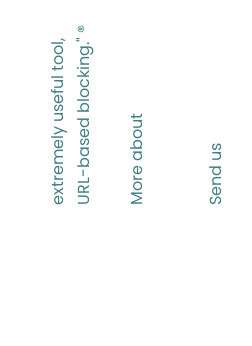extremely useful tool, URL-based blocking." ®

More about


Send us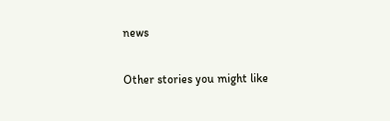news

Other stories you might like